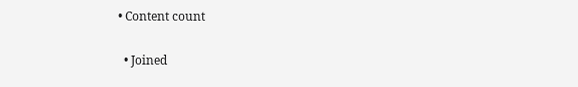• Content count

  • Joined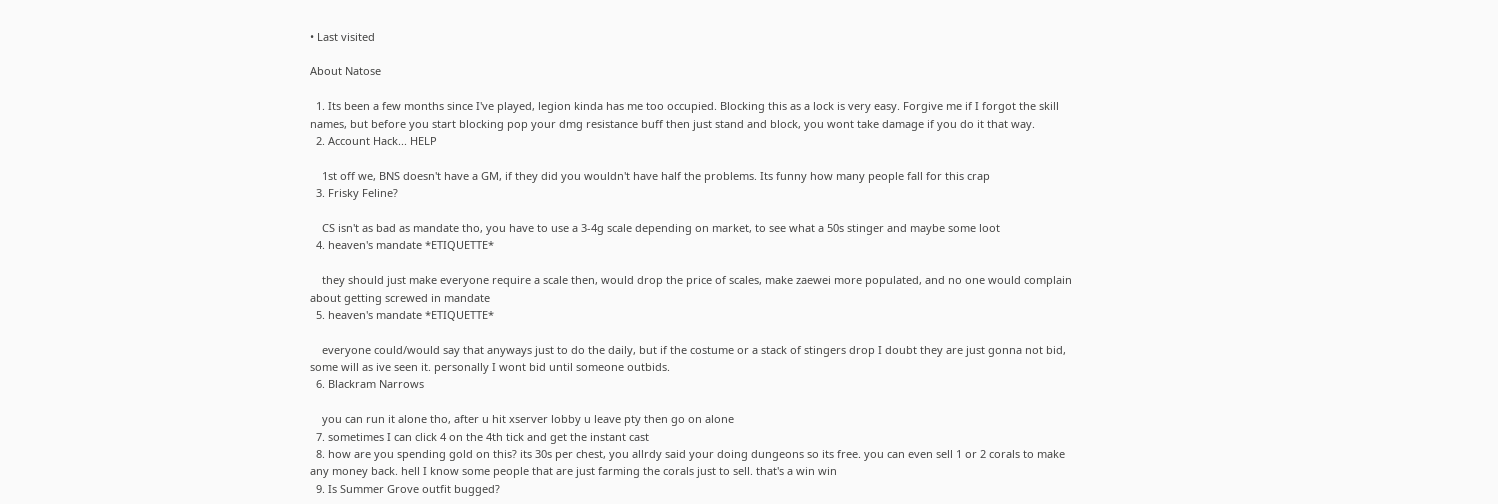• Last visited

About Natose

  1. Its been a few months since I've played, legion kinda has me too occupied. Blocking this as a lock is very easy. Forgive me if I forgot the skill names, but before you start blocking pop your dmg resistance buff then just stand and block, you wont take damage if you do it that way.
  2. Account Hack... HELP

    1st off we, BNS doesn't have a GM, if they did you wouldn't have half the problems. Its funny how many people fall for this crap
  3. Frisky Feline?

    CS isn't as bad as mandate tho, you have to use a 3-4g scale depending on market, to see what a 50s stinger and maybe some loot
  4. heaven's mandate *ETIQUETTE*

    they should just make everyone require a scale then, would drop the price of scales, make zaewei more populated, and no one would complain about getting screwed in mandate
  5. heaven's mandate *ETIQUETTE*

    everyone could/would say that anyways just to do the daily, but if the costume or a stack of stingers drop I doubt they are just gonna not bid, some will as ive seen it. personally I wont bid until someone outbids.
  6. Blackram Narrows

    you can run it alone tho, after u hit xserver lobby u leave pty then go on alone
  7. sometimes I can click 4 on the 4th tick and get the instant cast
  8. how are you spending gold on this? its 30s per chest, you allrdy said your doing dungeons so its free. you can even sell 1 or 2 corals to make any money back. hell I know some people that are just farming the corals just to sell. that's a win win
  9. Is Summer Grove outfit bugged?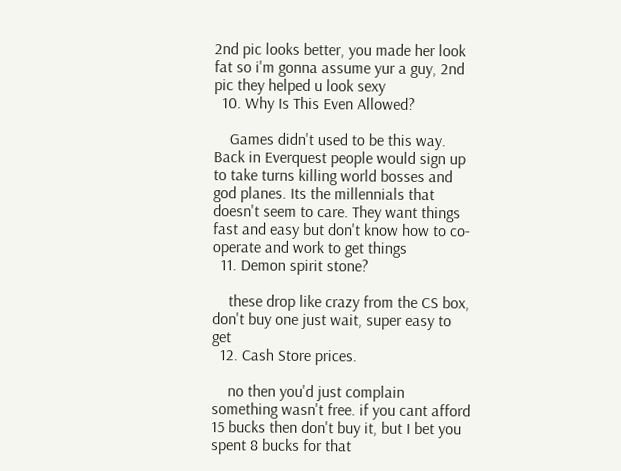2nd pic looks better, you made her look fat so i'm gonna assume yur a guy, 2nd pic they helped u look sexy
  10. Why Is This Even Allowed?

    Games didn't used to be this way. Back in Everquest people would sign up to take turns killing world bosses and god planes. Its the millennials that doesn't seem to care. They want things fast and easy but don't know how to co-operate and work to get things
  11. Demon spirit stone?

    these drop like crazy from the CS box, don't buy one just wait, super easy to get
  12. Cash Store prices.

    no then you'd just complain something wasn't free. if you cant afford 15 bucks then don't buy it, but I bet you spent 8 bucks for that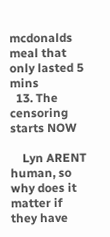mcdonalds meal that only lasted 5 mins
  13. The censoring starts NOW

    Lyn ARENT human, so why does it matter if they have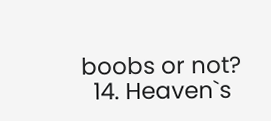boobs or not?
  14. Heaven`s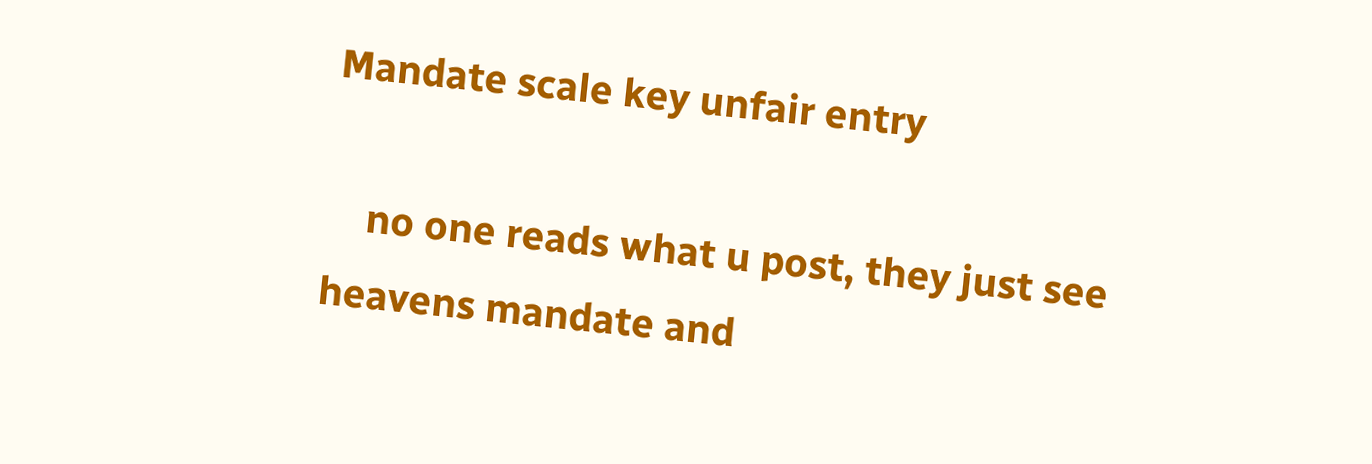Mandate scale key unfair entry

    no one reads what u post, they just see heavens mandate and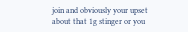join and obviously your upset about that 1g stinger or you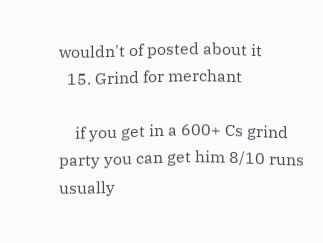wouldn't of posted about it
  15. Grind for merchant

    if you get in a 600+ Cs grind party you can get him 8/10 runs usually